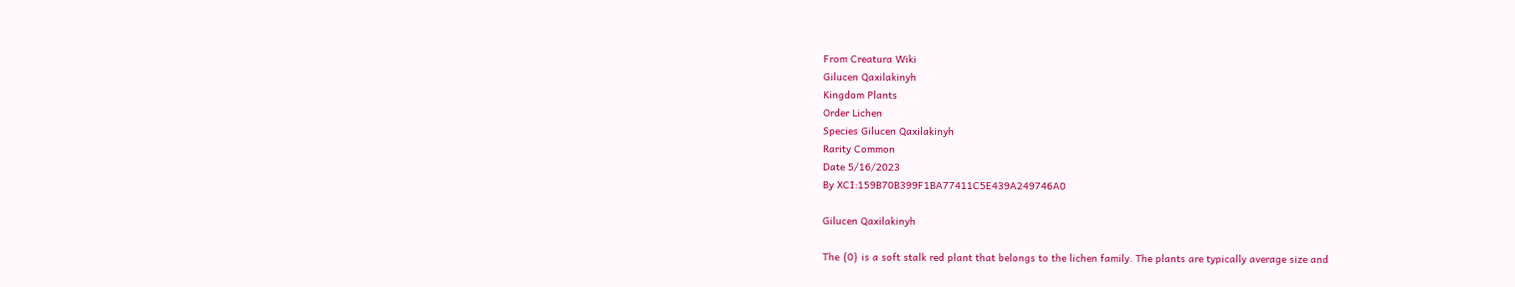From Creatura Wiki
Gilucen Qaxilakinyh
Kingdom Plants
Order Lichen
Species Gilucen Qaxilakinyh
Rarity Common
Date 5/16/2023
By XCI:159B70B399F1BA77411C5E439A249746A0

Gilucen Qaxilakinyh

The {0} is a soft stalk red plant that belongs to the lichen family. The plants are typically average size and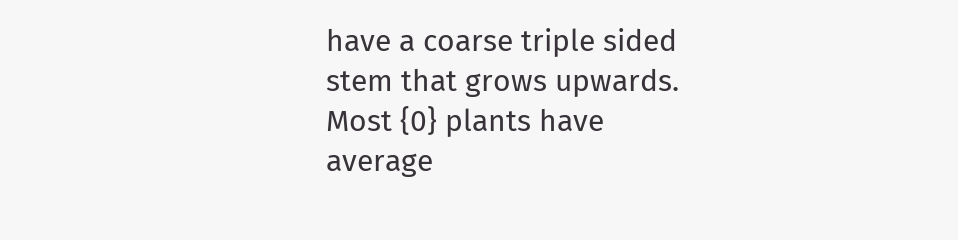have a coarse triple sided stem that grows upwards. Most {0} plants have average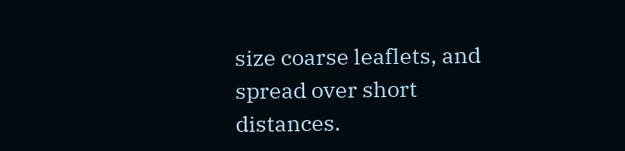size coarse leaflets, and spread over short distances.